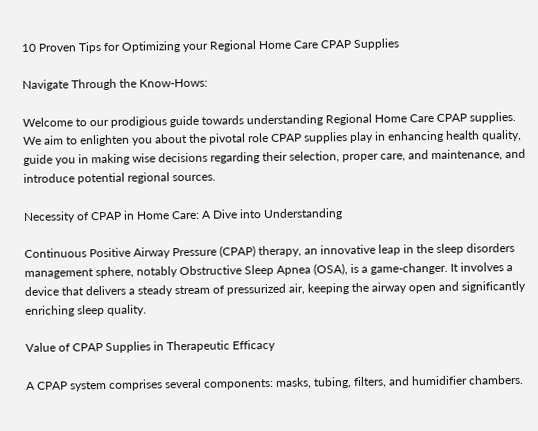10 Proven Tips for Optimizing your Regional Home Care CPAP Supplies

Navigate Through the Know-Hows:

Welcome to our prodigious guide towards understanding Regional Home Care CPAP supplies. We aim to enlighten you about the pivotal role CPAP supplies play in enhancing health quality, guide you in making wise decisions regarding their selection, proper care, and maintenance, and introduce potential regional sources.

Necessity of CPAP in Home Care: A Dive into Understanding

Continuous Positive Airway Pressure (CPAP) therapy, an innovative leap in the sleep disorders management sphere, notably Obstructive Sleep Apnea (OSA), is a game-changer. It involves a device that delivers a steady stream of pressurized air, keeping the airway open and significantly enriching sleep quality.

Value of CPAP Supplies in Therapeutic Efficacy

A CPAP system comprises several components: masks, tubing, filters, and humidifier chambers.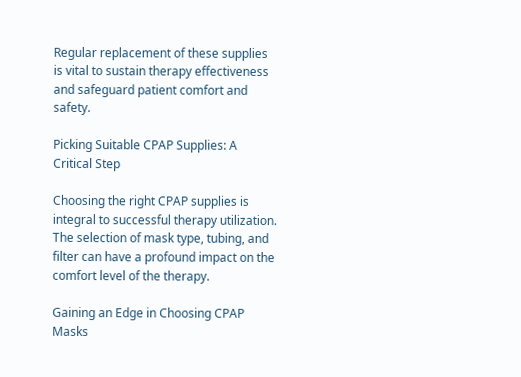Regular replacement of these supplies is vital to sustain therapy effectiveness and safeguard patient comfort and safety.

Picking Suitable CPAP Supplies: A Critical Step

Choosing the right CPAP supplies is integral to successful therapy utilization. The selection of mask type, tubing, and filter can have a profound impact on the comfort level of the therapy.

Gaining an Edge in Choosing CPAP Masks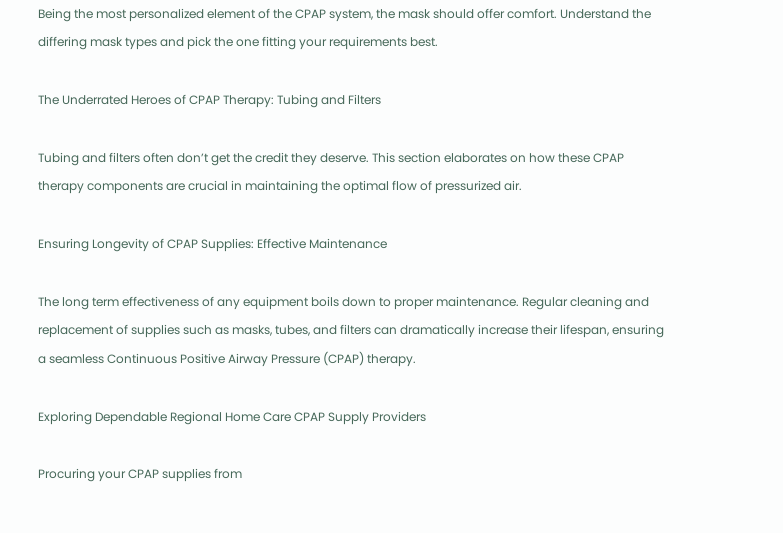Being the most personalized element of the CPAP system, the mask should offer comfort. Understand the differing mask types and pick the one fitting your requirements best.

The Underrated Heroes of CPAP Therapy: Tubing and Filters

Tubing and filters often don’t get the credit they deserve. This section elaborates on how these CPAP therapy components are crucial in maintaining the optimal flow of pressurized air.

Ensuring Longevity of CPAP Supplies: Effective Maintenance

The long term effectiveness of any equipment boils down to proper maintenance. Regular cleaning and replacement of supplies such as masks, tubes, and filters can dramatically increase their lifespan, ensuring a seamless Continuous Positive Airway Pressure (CPAP) therapy.

Exploring Dependable Regional Home Care CPAP Supply Providers

Procuring your CPAP supplies from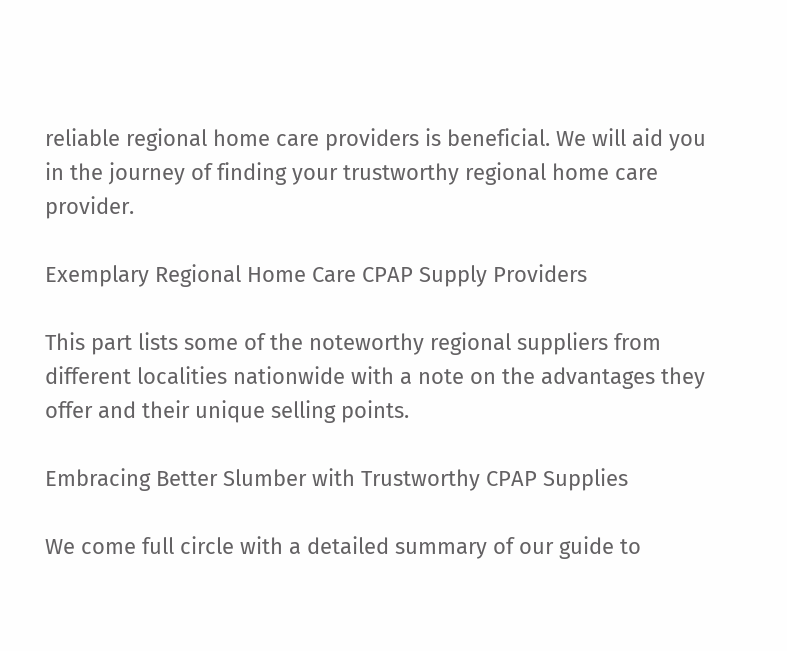reliable regional home care providers is beneficial. We will aid you in the journey of finding your trustworthy regional home care provider.

Exemplary Regional Home Care CPAP Supply Providers

This part lists some of the noteworthy regional suppliers from different localities nationwide with a note on the advantages they offer and their unique selling points.

Embracing Better Slumber with Trustworthy CPAP Supplies

We come full circle with a detailed summary of our guide to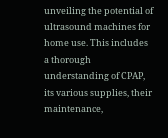unveiling the potential of ultrasound machines for home use. This includes a thorough understanding of CPAP, its various supplies, their maintenance,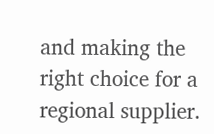and making the right choice for a regional supplier.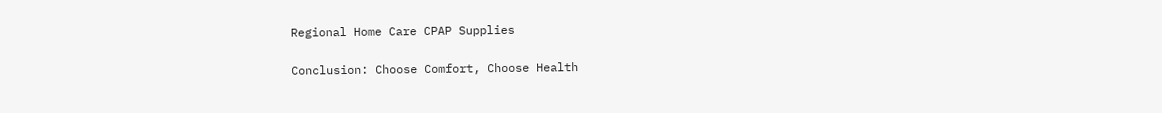Regional Home Care CPAP Supplies

Conclusion: Choose Comfort, Choose Health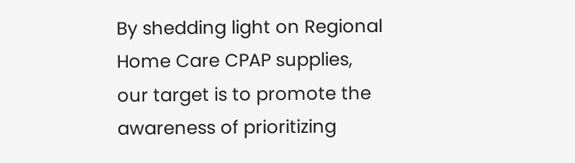By shedding light on Regional Home Care CPAP supplies, our target is to promote the awareness of prioritizing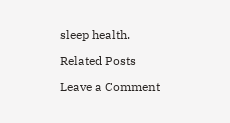sleep health.

Related Posts

Leave a Comment